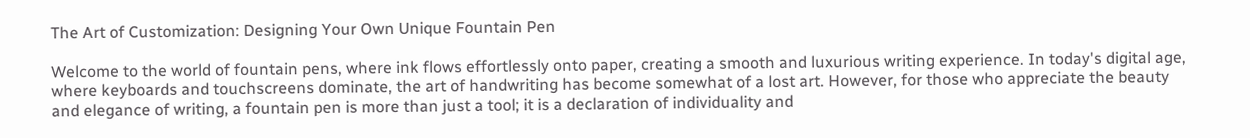The Art of Customization: Designing Your Own Unique Fountain Pen

Welcome to the world of fountain pens, where ink flows effortlessly onto paper, creating a smooth and luxurious writing experience. In today's digital age, where keyboards and touchscreens dominate, the art of handwriting has become somewhat of a lost art. However, for those who appreciate the beauty and elegance of writing, a fountain pen is more than just a tool; it is a declaration of individuality and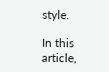style.

In this article,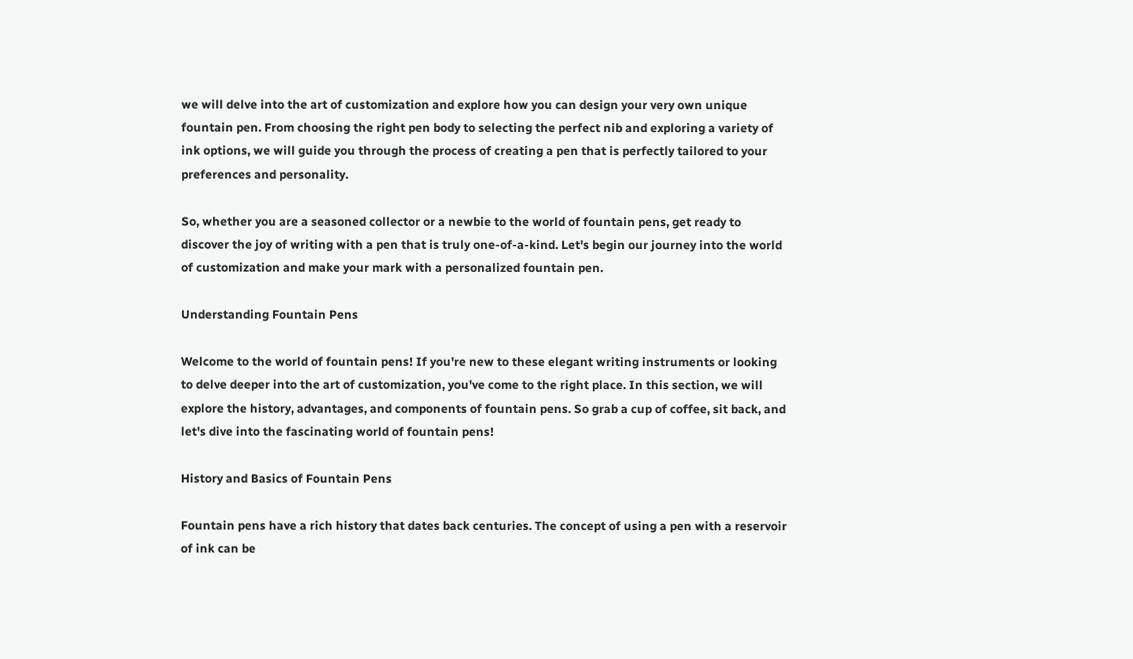we will delve into the art of customization and explore how you can design your very own unique fountain pen. From choosing the right pen body to selecting the perfect nib and exploring a variety of ink options, we will guide you through the process of creating a pen that is perfectly tailored to your preferences and personality.

So, whether you are a seasoned collector or a newbie to the world of fountain pens, get ready to discover the joy of writing with a pen that is truly one-of-a-kind. Let's begin our journey into the world of customization and make your mark with a personalized fountain pen.

Understanding Fountain Pens

Welcome to the world of fountain pens! If you're new to these elegant writing instruments or looking to delve deeper into the art of customization, you've come to the right place. In this section, we will explore the history, advantages, and components of fountain pens. So grab a cup of coffee, sit back, and let's dive into the fascinating world of fountain pens!

History and Basics of Fountain Pens

Fountain pens have a rich history that dates back centuries. The concept of using a pen with a reservoir of ink can be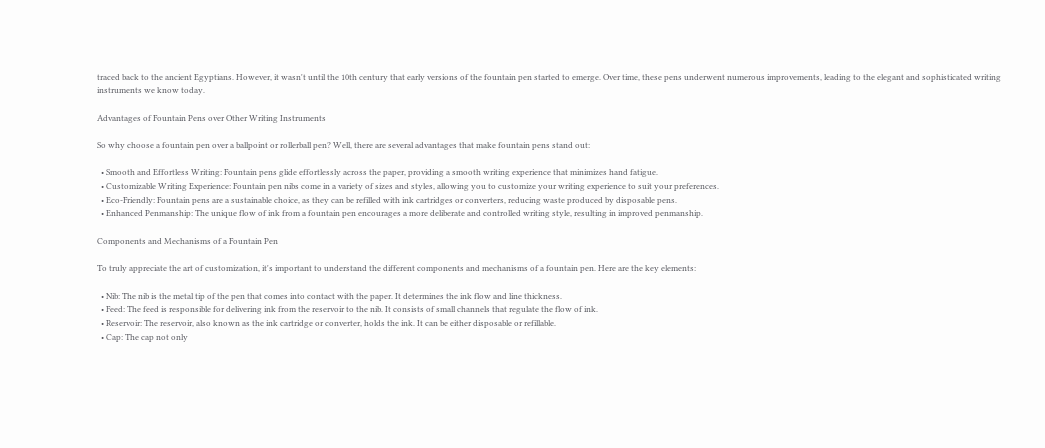traced back to the ancient Egyptians. However, it wasn't until the 10th century that early versions of the fountain pen started to emerge. Over time, these pens underwent numerous improvements, leading to the elegant and sophisticated writing instruments we know today.

Advantages of Fountain Pens over Other Writing Instruments

So why choose a fountain pen over a ballpoint or rollerball pen? Well, there are several advantages that make fountain pens stand out:

  • Smooth and Effortless Writing: Fountain pens glide effortlessly across the paper, providing a smooth writing experience that minimizes hand fatigue.
  • Customizable Writing Experience: Fountain pen nibs come in a variety of sizes and styles, allowing you to customize your writing experience to suit your preferences.
  • Eco-Friendly: Fountain pens are a sustainable choice, as they can be refilled with ink cartridges or converters, reducing waste produced by disposable pens.
  • Enhanced Penmanship: The unique flow of ink from a fountain pen encourages a more deliberate and controlled writing style, resulting in improved penmanship.

Components and Mechanisms of a Fountain Pen

To truly appreciate the art of customization, it's important to understand the different components and mechanisms of a fountain pen. Here are the key elements:

  • Nib: The nib is the metal tip of the pen that comes into contact with the paper. It determines the ink flow and line thickness.
  • Feed: The feed is responsible for delivering ink from the reservoir to the nib. It consists of small channels that regulate the flow of ink.
  • Reservoir: The reservoir, also known as the ink cartridge or converter, holds the ink. It can be either disposable or refillable.
  • Cap: The cap not only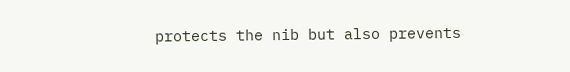protects the nib but also prevents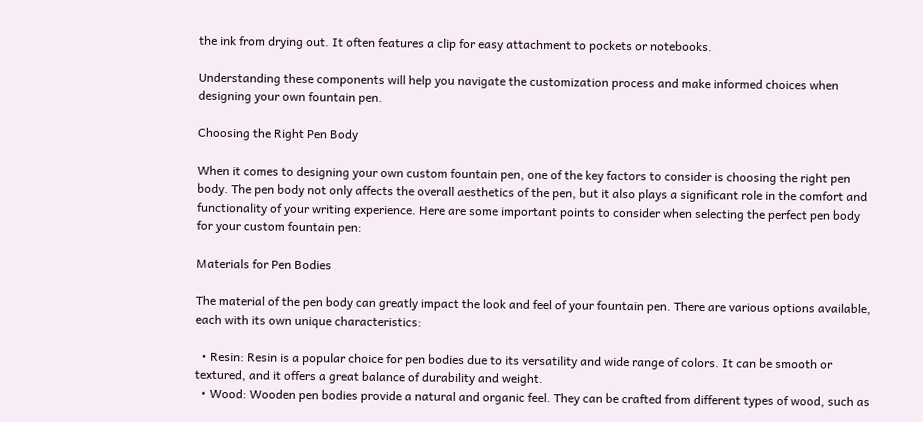the ink from drying out. It often features a clip for easy attachment to pockets or notebooks.

Understanding these components will help you navigate the customization process and make informed choices when designing your own fountain pen.

Choosing the Right Pen Body

When it comes to designing your own custom fountain pen, one of the key factors to consider is choosing the right pen body. The pen body not only affects the overall aesthetics of the pen, but it also plays a significant role in the comfort and functionality of your writing experience. Here are some important points to consider when selecting the perfect pen body for your custom fountain pen:

Materials for Pen Bodies

The material of the pen body can greatly impact the look and feel of your fountain pen. There are various options available, each with its own unique characteristics:

  • Resin: Resin is a popular choice for pen bodies due to its versatility and wide range of colors. It can be smooth or textured, and it offers a great balance of durability and weight.
  • Wood: Wooden pen bodies provide a natural and organic feel. They can be crafted from different types of wood, such as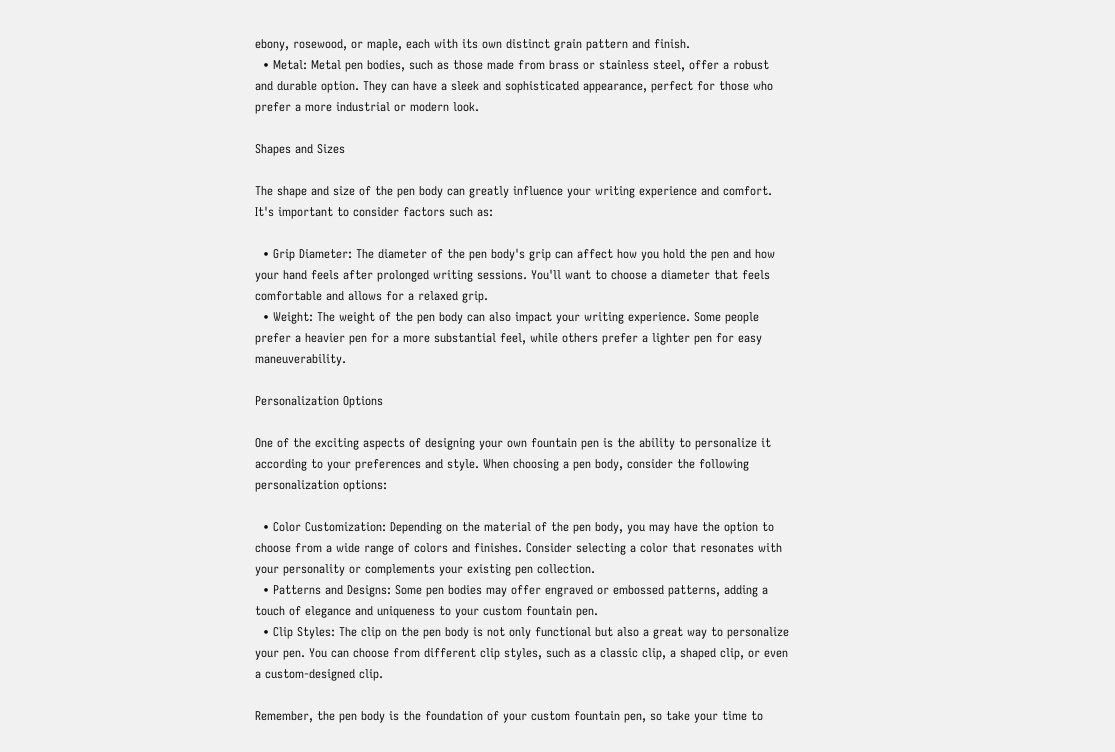ebony, rosewood, or maple, each with its own distinct grain pattern and finish.
  • Metal: Metal pen bodies, such as those made from brass or stainless steel, offer a robust and durable option. They can have a sleek and sophisticated appearance, perfect for those who prefer a more industrial or modern look.

Shapes and Sizes

The shape and size of the pen body can greatly influence your writing experience and comfort. It's important to consider factors such as:

  • Grip Diameter: The diameter of the pen body's grip can affect how you hold the pen and how your hand feels after prolonged writing sessions. You'll want to choose a diameter that feels comfortable and allows for a relaxed grip.
  • Weight: The weight of the pen body can also impact your writing experience. Some people prefer a heavier pen for a more substantial feel, while others prefer a lighter pen for easy maneuverability.

Personalization Options

One of the exciting aspects of designing your own fountain pen is the ability to personalize it according to your preferences and style. When choosing a pen body, consider the following personalization options:

  • Color Customization: Depending on the material of the pen body, you may have the option to choose from a wide range of colors and finishes. Consider selecting a color that resonates with your personality or complements your existing pen collection.
  • Patterns and Designs: Some pen bodies may offer engraved or embossed patterns, adding a touch of elegance and uniqueness to your custom fountain pen.
  • Clip Styles: The clip on the pen body is not only functional but also a great way to personalize your pen. You can choose from different clip styles, such as a classic clip, a shaped clip, or even a custom-designed clip.

Remember, the pen body is the foundation of your custom fountain pen, so take your time to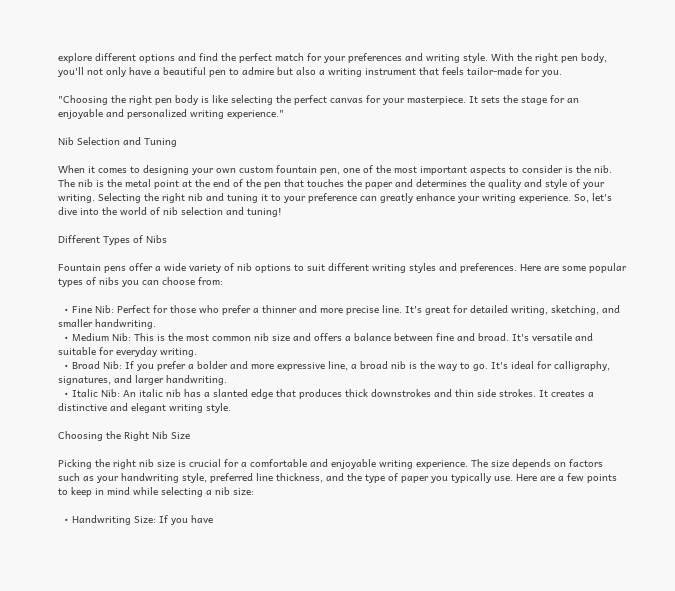explore different options and find the perfect match for your preferences and writing style. With the right pen body, you'll not only have a beautiful pen to admire but also a writing instrument that feels tailor-made for you.

"Choosing the right pen body is like selecting the perfect canvas for your masterpiece. It sets the stage for an enjoyable and personalized writing experience."

Nib Selection and Tuning

When it comes to designing your own custom fountain pen, one of the most important aspects to consider is the nib. The nib is the metal point at the end of the pen that touches the paper and determines the quality and style of your writing. Selecting the right nib and tuning it to your preference can greatly enhance your writing experience. So, let's dive into the world of nib selection and tuning!

Different Types of Nibs

Fountain pens offer a wide variety of nib options to suit different writing styles and preferences. Here are some popular types of nibs you can choose from:

  • Fine Nib: Perfect for those who prefer a thinner and more precise line. It's great for detailed writing, sketching, and smaller handwriting.
  • Medium Nib: This is the most common nib size and offers a balance between fine and broad. It's versatile and suitable for everyday writing.
  • Broad Nib: If you prefer a bolder and more expressive line, a broad nib is the way to go. It's ideal for calligraphy, signatures, and larger handwriting.
  • Italic Nib: An italic nib has a slanted edge that produces thick downstrokes and thin side strokes. It creates a distinctive and elegant writing style.

Choosing the Right Nib Size

Picking the right nib size is crucial for a comfortable and enjoyable writing experience. The size depends on factors such as your handwriting style, preferred line thickness, and the type of paper you typically use. Here are a few points to keep in mind while selecting a nib size:

  • Handwriting Size: If you have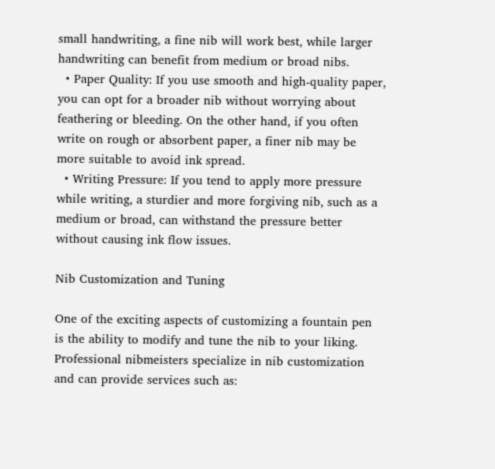small handwriting, a fine nib will work best, while larger handwriting can benefit from medium or broad nibs.
  • Paper Quality: If you use smooth and high-quality paper, you can opt for a broader nib without worrying about feathering or bleeding. On the other hand, if you often write on rough or absorbent paper, a finer nib may be more suitable to avoid ink spread.
  • Writing Pressure: If you tend to apply more pressure while writing, a sturdier and more forgiving nib, such as a medium or broad, can withstand the pressure better without causing ink flow issues.

Nib Customization and Tuning

One of the exciting aspects of customizing a fountain pen is the ability to modify and tune the nib to your liking. Professional nibmeisters specialize in nib customization and can provide services such as: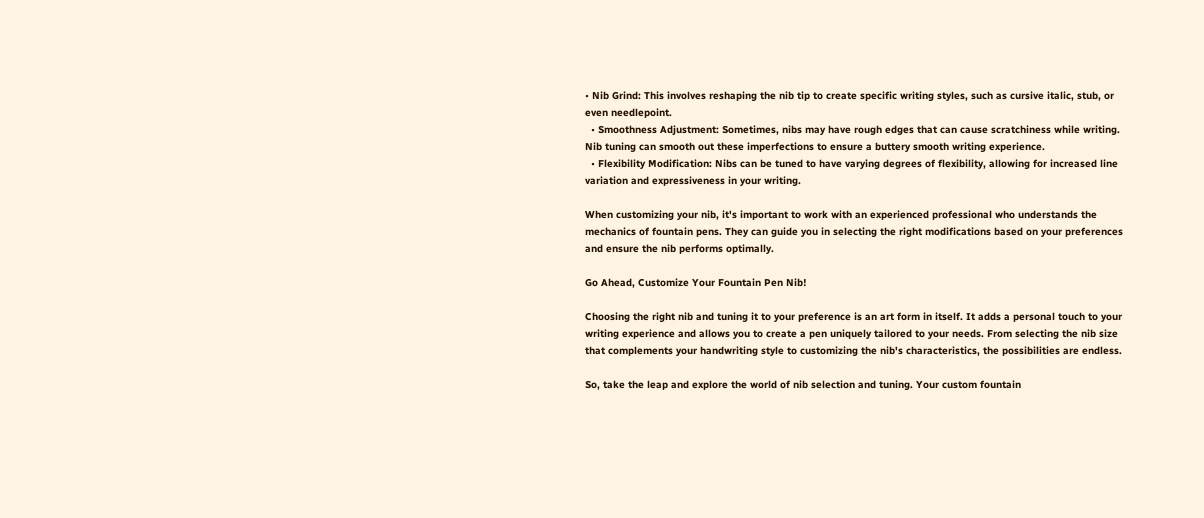• Nib Grind: This involves reshaping the nib tip to create specific writing styles, such as cursive italic, stub, or even needlepoint.
  • Smoothness Adjustment: Sometimes, nibs may have rough edges that can cause scratchiness while writing. Nib tuning can smooth out these imperfections to ensure a buttery smooth writing experience.
  • Flexibility Modification: Nibs can be tuned to have varying degrees of flexibility, allowing for increased line variation and expressiveness in your writing.

When customizing your nib, it's important to work with an experienced professional who understands the mechanics of fountain pens. They can guide you in selecting the right modifications based on your preferences and ensure the nib performs optimally.

Go Ahead, Customize Your Fountain Pen Nib!

Choosing the right nib and tuning it to your preference is an art form in itself. It adds a personal touch to your writing experience and allows you to create a pen uniquely tailored to your needs. From selecting the nib size that complements your handwriting style to customizing the nib's characteristics, the possibilities are endless.

So, take the leap and explore the world of nib selection and tuning. Your custom fountain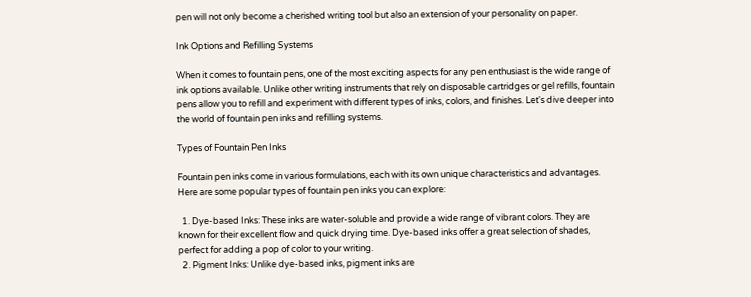pen will not only become a cherished writing tool but also an extension of your personality on paper.

Ink Options and Refilling Systems

When it comes to fountain pens, one of the most exciting aspects for any pen enthusiast is the wide range of ink options available. Unlike other writing instruments that rely on disposable cartridges or gel refills, fountain pens allow you to refill and experiment with different types of inks, colors, and finishes. Let's dive deeper into the world of fountain pen inks and refilling systems.

Types of Fountain Pen Inks

Fountain pen inks come in various formulations, each with its own unique characteristics and advantages. Here are some popular types of fountain pen inks you can explore:

  1. Dye-based Inks: These inks are water-soluble and provide a wide range of vibrant colors. They are known for their excellent flow and quick drying time. Dye-based inks offer a great selection of shades, perfect for adding a pop of color to your writing.
  2. Pigment Inks: Unlike dye-based inks, pigment inks are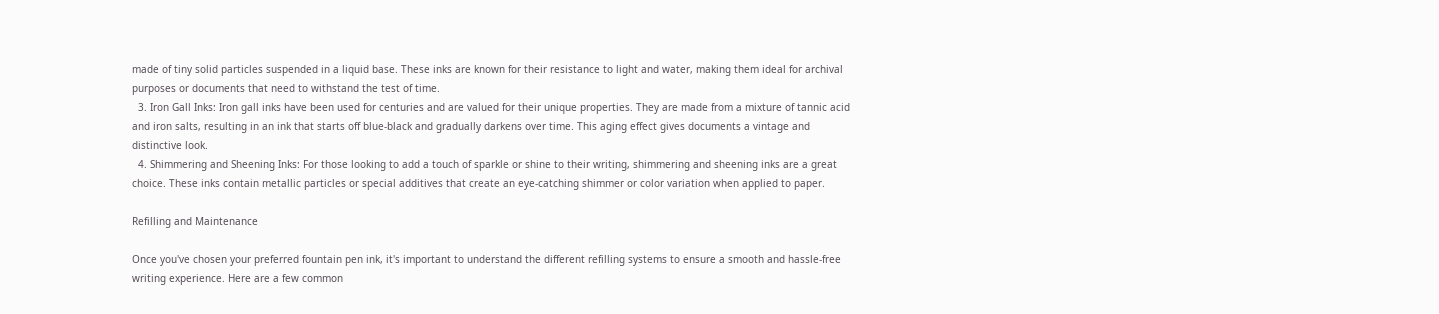made of tiny solid particles suspended in a liquid base. These inks are known for their resistance to light and water, making them ideal for archival purposes or documents that need to withstand the test of time.
  3. Iron Gall Inks: Iron gall inks have been used for centuries and are valued for their unique properties. They are made from a mixture of tannic acid and iron salts, resulting in an ink that starts off blue-black and gradually darkens over time. This aging effect gives documents a vintage and distinctive look.
  4. Shimmering and Sheening Inks: For those looking to add a touch of sparkle or shine to their writing, shimmering and sheening inks are a great choice. These inks contain metallic particles or special additives that create an eye-catching shimmer or color variation when applied to paper.

Refilling and Maintenance

Once you've chosen your preferred fountain pen ink, it's important to understand the different refilling systems to ensure a smooth and hassle-free writing experience. Here are a few common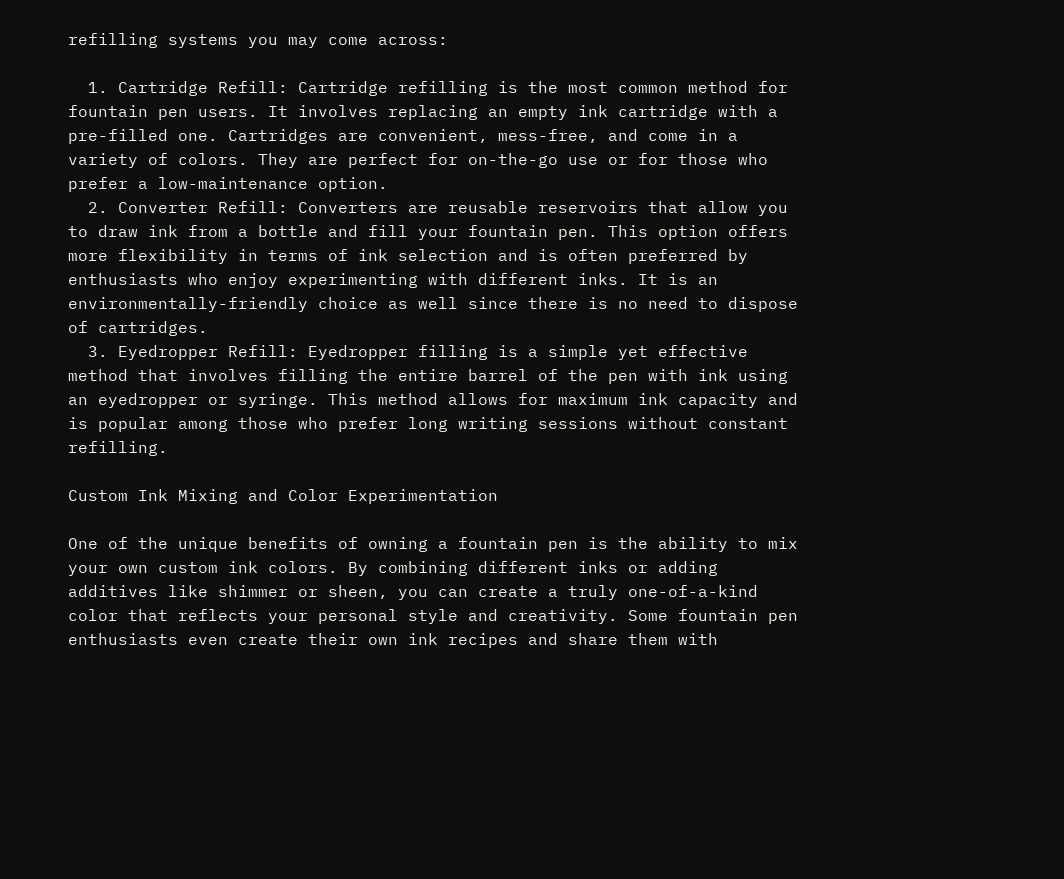refilling systems you may come across:

  1. Cartridge Refill: Cartridge refilling is the most common method for fountain pen users. It involves replacing an empty ink cartridge with a pre-filled one. Cartridges are convenient, mess-free, and come in a variety of colors. They are perfect for on-the-go use or for those who prefer a low-maintenance option.
  2. Converter Refill: Converters are reusable reservoirs that allow you to draw ink from a bottle and fill your fountain pen. This option offers more flexibility in terms of ink selection and is often preferred by enthusiasts who enjoy experimenting with different inks. It is an environmentally-friendly choice as well since there is no need to dispose of cartridges.
  3. Eyedropper Refill: Eyedropper filling is a simple yet effective method that involves filling the entire barrel of the pen with ink using an eyedropper or syringe. This method allows for maximum ink capacity and is popular among those who prefer long writing sessions without constant refilling.

Custom Ink Mixing and Color Experimentation

One of the unique benefits of owning a fountain pen is the ability to mix your own custom ink colors. By combining different inks or adding additives like shimmer or sheen, you can create a truly one-of-a-kind color that reflects your personal style and creativity. Some fountain pen enthusiasts even create their own ink recipes and share them with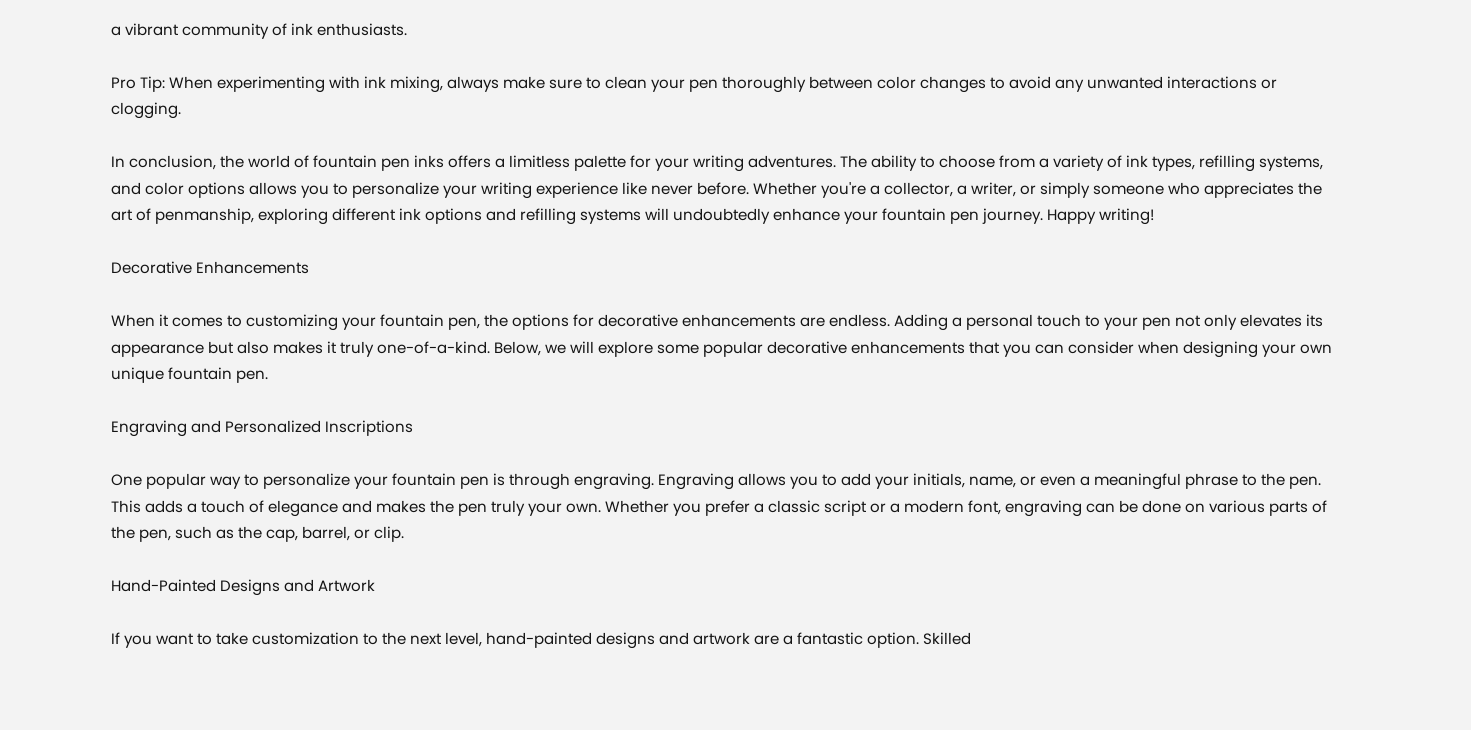a vibrant community of ink enthusiasts.

Pro Tip: When experimenting with ink mixing, always make sure to clean your pen thoroughly between color changes to avoid any unwanted interactions or clogging.

In conclusion, the world of fountain pen inks offers a limitless palette for your writing adventures. The ability to choose from a variety of ink types, refilling systems, and color options allows you to personalize your writing experience like never before. Whether you're a collector, a writer, or simply someone who appreciates the art of penmanship, exploring different ink options and refilling systems will undoubtedly enhance your fountain pen journey. Happy writing!

Decorative Enhancements

When it comes to customizing your fountain pen, the options for decorative enhancements are endless. Adding a personal touch to your pen not only elevates its appearance but also makes it truly one-of-a-kind. Below, we will explore some popular decorative enhancements that you can consider when designing your own unique fountain pen.

Engraving and Personalized Inscriptions

One popular way to personalize your fountain pen is through engraving. Engraving allows you to add your initials, name, or even a meaningful phrase to the pen. This adds a touch of elegance and makes the pen truly your own. Whether you prefer a classic script or a modern font, engraving can be done on various parts of the pen, such as the cap, barrel, or clip.

Hand-Painted Designs and Artwork

If you want to take customization to the next level, hand-painted designs and artwork are a fantastic option. Skilled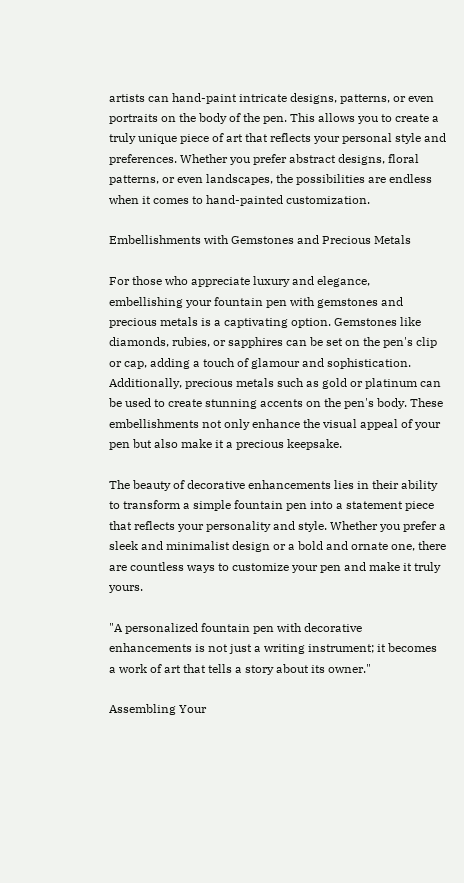artists can hand-paint intricate designs, patterns, or even portraits on the body of the pen. This allows you to create a truly unique piece of art that reflects your personal style and preferences. Whether you prefer abstract designs, floral patterns, or even landscapes, the possibilities are endless when it comes to hand-painted customization.

Embellishments with Gemstones and Precious Metals

For those who appreciate luxury and elegance, embellishing your fountain pen with gemstones and precious metals is a captivating option. Gemstones like diamonds, rubies, or sapphires can be set on the pen's clip or cap, adding a touch of glamour and sophistication. Additionally, precious metals such as gold or platinum can be used to create stunning accents on the pen's body. These embellishments not only enhance the visual appeal of your pen but also make it a precious keepsake.

The beauty of decorative enhancements lies in their ability to transform a simple fountain pen into a statement piece that reflects your personality and style. Whether you prefer a sleek and minimalist design or a bold and ornate one, there are countless ways to customize your pen and make it truly yours.

"A personalized fountain pen with decorative enhancements is not just a writing instrument; it becomes a work of art that tells a story about its owner."

Assembling Your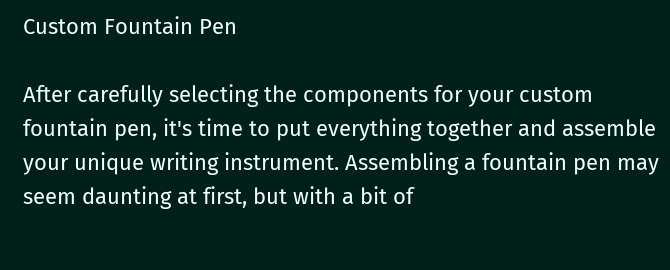Custom Fountain Pen

After carefully selecting the components for your custom fountain pen, it's time to put everything together and assemble your unique writing instrument. Assembling a fountain pen may seem daunting at first, but with a bit of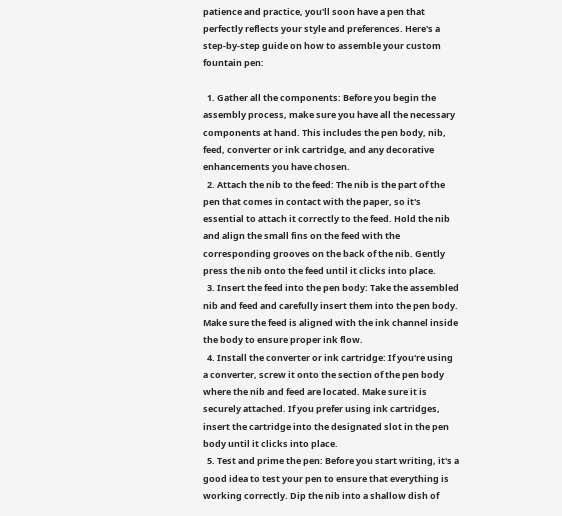patience and practice, you'll soon have a pen that perfectly reflects your style and preferences. Here's a step-by-step guide on how to assemble your custom fountain pen:

  1. Gather all the components: Before you begin the assembly process, make sure you have all the necessary components at hand. This includes the pen body, nib, feed, converter or ink cartridge, and any decorative enhancements you have chosen.
  2. Attach the nib to the feed: The nib is the part of the pen that comes in contact with the paper, so it's essential to attach it correctly to the feed. Hold the nib and align the small fins on the feed with the corresponding grooves on the back of the nib. Gently press the nib onto the feed until it clicks into place.
  3. Insert the feed into the pen body: Take the assembled nib and feed and carefully insert them into the pen body. Make sure the feed is aligned with the ink channel inside the body to ensure proper ink flow.
  4. Install the converter or ink cartridge: If you're using a converter, screw it onto the section of the pen body where the nib and feed are located. Make sure it is securely attached. If you prefer using ink cartridges, insert the cartridge into the designated slot in the pen body until it clicks into place.
  5. Test and prime the pen: Before you start writing, it's a good idea to test your pen to ensure that everything is working correctly. Dip the nib into a shallow dish of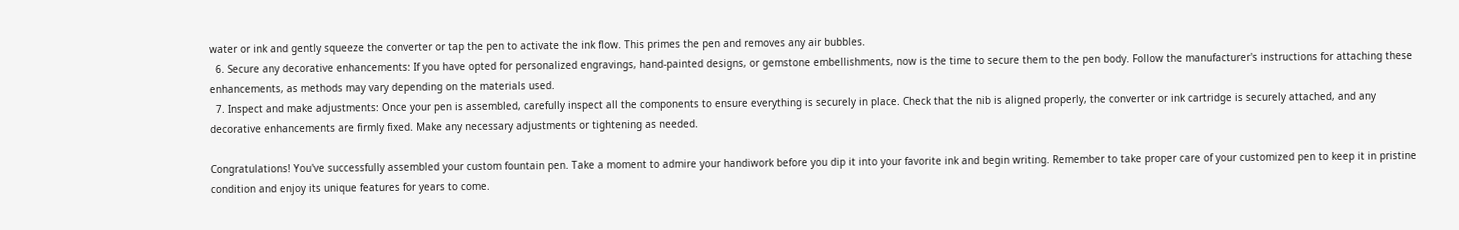water or ink and gently squeeze the converter or tap the pen to activate the ink flow. This primes the pen and removes any air bubbles.
  6. Secure any decorative enhancements: If you have opted for personalized engravings, hand-painted designs, or gemstone embellishments, now is the time to secure them to the pen body. Follow the manufacturer's instructions for attaching these enhancements, as methods may vary depending on the materials used.
  7. Inspect and make adjustments: Once your pen is assembled, carefully inspect all the components to ensure everything is securely in place. Check that the nib is aligned properly, the converter or ink cartridge is securely attached, and any decorative enhancements are firmly fixed. Make any necessary adjustments or tightening as needed.

Congratulations! You've successfully assembled your custom fountain pen. Take a moment to admire your handiwork before you dip it into your favorite ink and begin writing. Remember to take proper care of your customized pen to keep it in pristine condition and enjoy its unique features for years to come.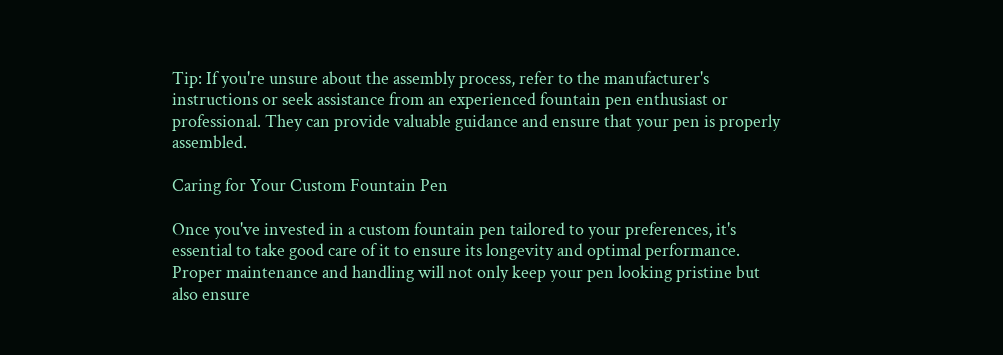Tip: If you're unsure about the assembly process, refer to the manufacturer's instructions or seek assistance from an experienced fountain pen enthusiast or professional. They can provide valuable guidance and ensure that your pen is properly assembled.

Caring for Your Custom Fountain Pen

Once you've invested in a custom fountain pen tailored to your preferences, it's essential to take good care of it to ensure its longevity and optimal performance. Proper maintenance and handling will not only keep your pen looking pristine but also ensure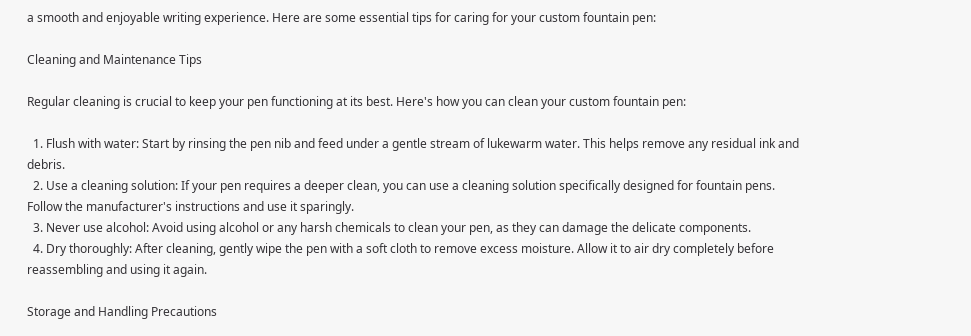a smooth and enjoyable writing experience. Here are some essential tips for caring for your custom fountain pen:

Cleaning and Maintenance Tips

Regular cleaning is crucial to keep your pen functioning at its best. Here's how you can clean your custom fountain pen:

  1. Flush with water: Start by rinsing the pen nib and feed under a gentle stream of lukewarm water. This helps remove any residual ink and debris.
  2. Use a cleaning solution: If your pen requires a deeper clean, you can use a cleaning solution specifically designed for fountain pens. Follow the manufacturer's instructions and use it sparingly.
  3. Never use alcohol: Avoid using alcohol or any harsh chemicals to clean your pen, as they can damage the delicate components.
  4. Dry thoroughly: After cleaning, gently wipe the pen with a soft cloth to remove excess moisture. Allow it to air dry completely before reassembling and using it again.

Storage and Handling Precautions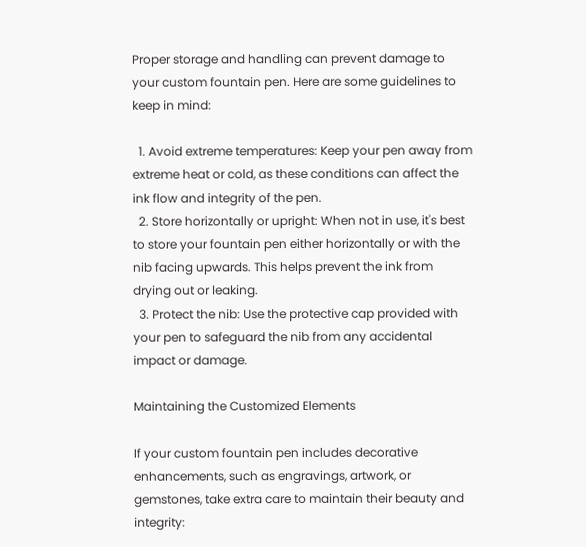Proper storage and handling can prevent damage to your custom fountain pen. Here are some guidelines to keep in mind:

  1. Avoid extreme temperatures: Keep your pen away from extreme heat or cold, as these conditions can affect the ink flow and integrity of the pen.
  2. Store horizontally or upright: When not in use, it's best to store your fountain pen either horizontally or with the nib facing upwards. This helps prevent the ink from drying out or leaking.
  3. Protect the nib: Use the protective cap provided with your pen to safeguard the nib from any accidental impact or damage.

Maintaining the Customized Elements

If your custom fountain pen includes decorative enhancements, such as engravings, artwork, or gemstones, take extra care to maintain their beauty and integrity: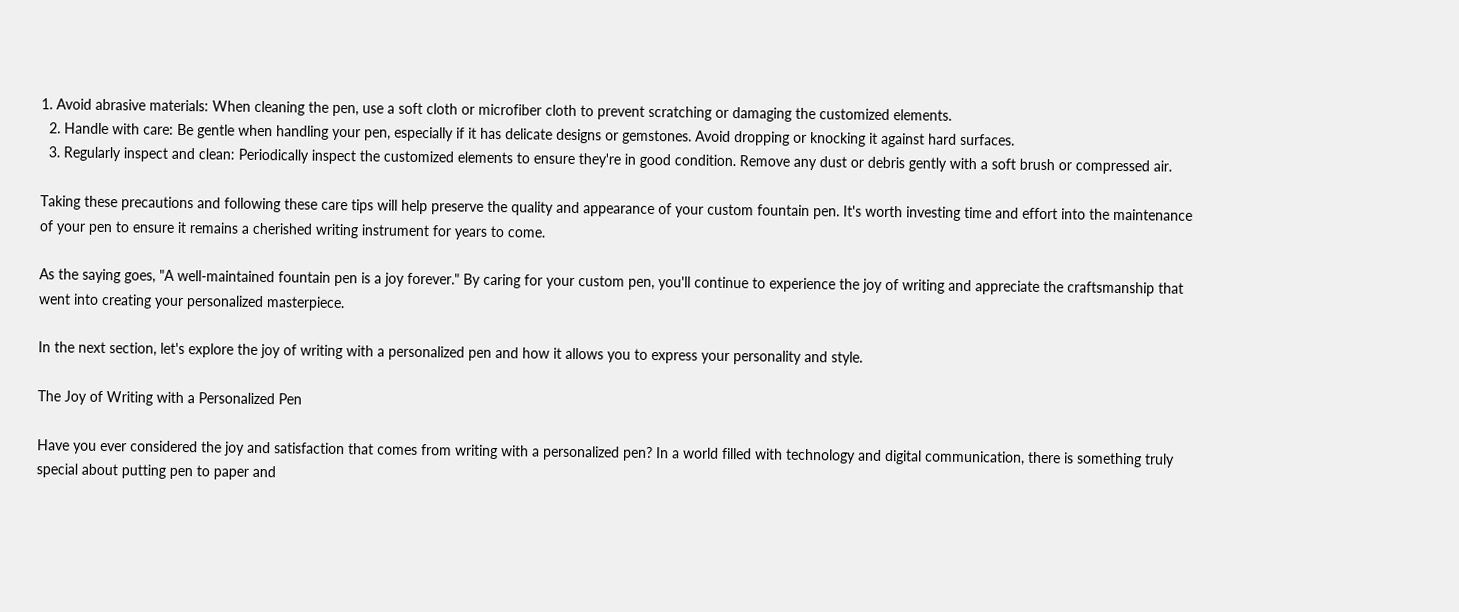1. Avoid abrasive materials: When cleaning the pen, use a soft cloth or microfiber cloth to prevent scratching or damaging the customized elements.
  2. Handle with care: Be gentle when handling your pen, especially if it has delicate designs or gemstones. Avoid dropping or knocking it against hard surfaces.
  3. Regularly inspect and clean: Periodically inspect the customized elements to ensure they're in good condition. Remove any dust or debris gently with a soft brush or compressed air.

Taking these precautions and following these care tips will help preserve the quality and appearance of your custom fountain pen. It's worth investing time and effort into the maintenance of your pen to ensure it remains a cherished writing instrument for years to come.

As the saying goes, "A well-maintained fountain pen is a joy forever." By caring for your custom pen, you'll continue to experience the joy of writing and appreciate the craftsmanship that went into creating your personalized masterpiece.

In the next section, let's explore the joy of writing with a personalized pen and how it allows you to express your personality and style.

The Joy of Writing with a Personalized Pen

Have you ever considered the joy and satisfaction that comes from writing with a personalized pen? In a world filled with technology and digital communication, there is something truly special about putting pen to paper and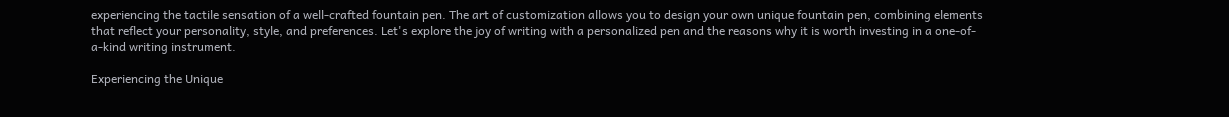experiencing the tactile sensation of a well-crafted fountain pen. The art of customization allows you to design your own unique fountain pen, combining elements that reflect your personality, style, and preferences. Let's explore the joy of writing with a personalized pen and the reasons why it is worth investing in a one-of-a-kind writing instrument.

Experiencing the Unique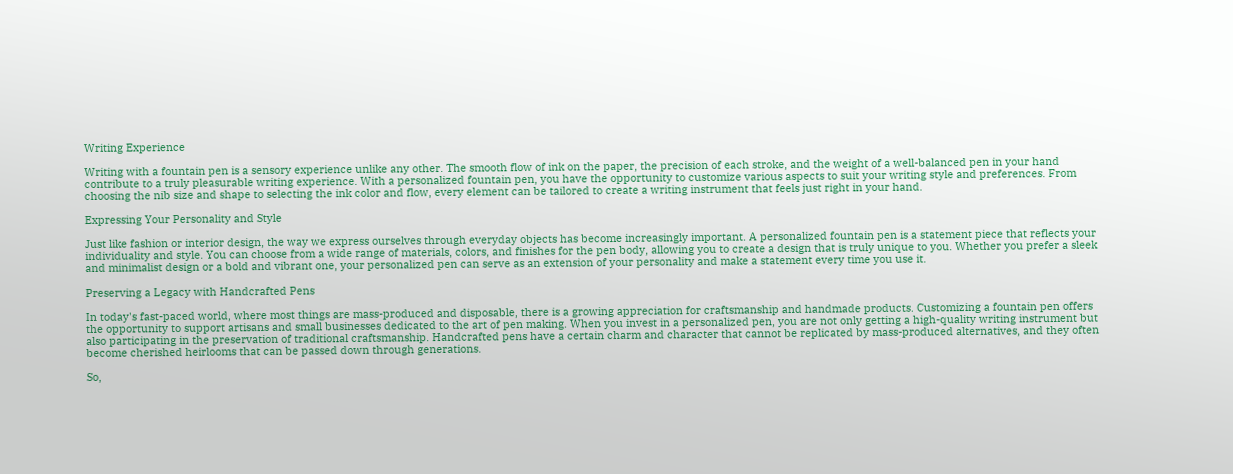Writing Experience

Writing with a fountain pen is a sensory experience unlike any other. The smooth flow of ink on the paper, the precision of each stroke, and the weight of a well-balanced pen in your hand contribute to a truly pleasurable writing experience. With a personalized fountain pen, you have the opportunity to customize various aspects to suit your writing style and preferences. From choosing the nib size and shape to selecting the ink color and flow, every element can be tailored to create a writing instrument that feels just right in your hand.

Expressing Your Personality and Style

Just like fashion or interior design, the way we express ourselves through everyday objects has become increasingly important. A personalized fountain pen is a statement piece that reflects your individuality and style. You can choose from a wide range of materials, colors, and finishes for the pen body, allowing you to create a design that is truly unique to you. Whether you prefer a sleek and minimalist design or a bold and vibrant one, your personalized pen can serve as an extension of your personality and make a statement every time you use it.

Preserving a Legacy with Handcrafted Pens

In today's fast-paced world, where most things are mass-produced and disposable, there is a growing appreciation for craftsmanship and handmade products. Customizing a fountain pen offers the opportunity to support artisans and small businesses dedicated to the art of pen making. When you invest in a personalized pen, you are not only getting a high-quality writing instrument but also participating in the preservation of traditional craftsmanship. Handcrafted pens have a certain charm and character that cannot be replicated by mass-produced alternatives, and they often become cherished heirlooms that can be passed down through generations.

So,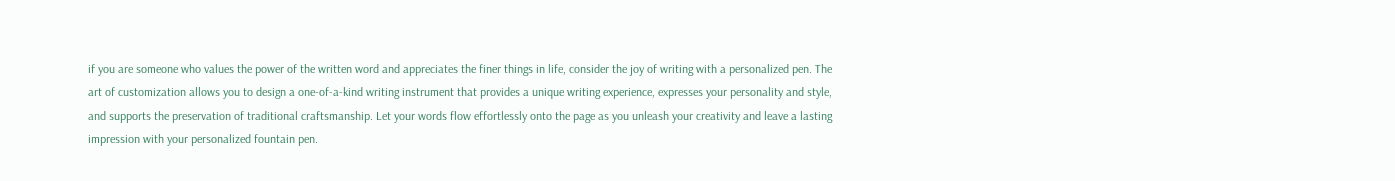if you are someone who values the power of the written word and appreciates the finer things in life, consider the joy of writing with a personalized pen. The art of customization allows you to design a one-of-a-kind writing instrument that provides a unique writing experience, expresses your personality and style, and supports the preservation of traditional craftsmanship. Let your words flow effortlessly onto the page as you unleash your creativity and leave a lasting impression with your personalized fountain pen.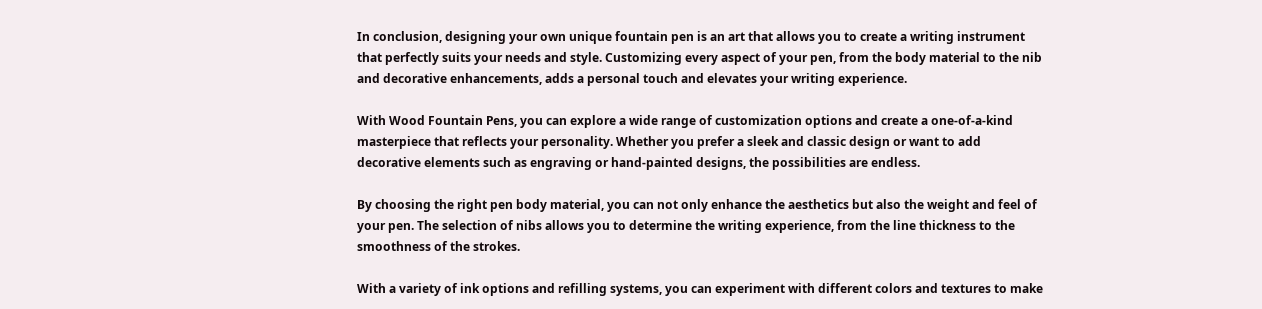In conclusion, designing your own unique fountain pen is an art that allows you to create a writing instrument that perfectly suits your needs and style. Customizing every aspect of your pen, from the body material to the nib and decorative enhancements, adds a personal touch and elevates your writing experience.

With Wood Fountain Pens, you can explore a wide range of customization options and create a one-of-a-kind masterpiece that reflects your personality. Whether you prefer a sleek and classic design or want to add decorative elements such as engraving or hand-painted designs, the possibilities are endless.

By choosing the right pen body material, you can not only enhance the aesthetics but also the weight and feel of your pen. The selection of nibs allows you to determine the writing experience, from the line thickness to the smoothness of the strokes.

With a variety of ink options and refilling systems, you can experiment with different colors and textures to make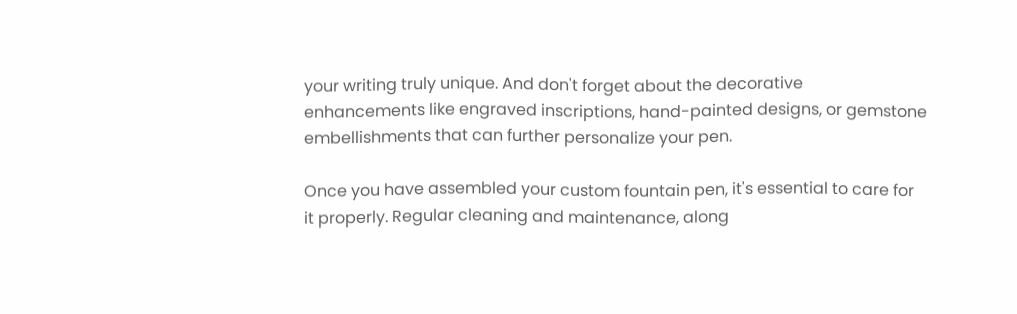your writing truly unique. And don't forget about the decorative enhancements like engraved inscriptions, hand-painted designs, or gemstone embellishments that can further personalize your pen.

Once you have assembled your custom fountain pen, it's essential to care for it properly. Regular cleaning and maintenance, along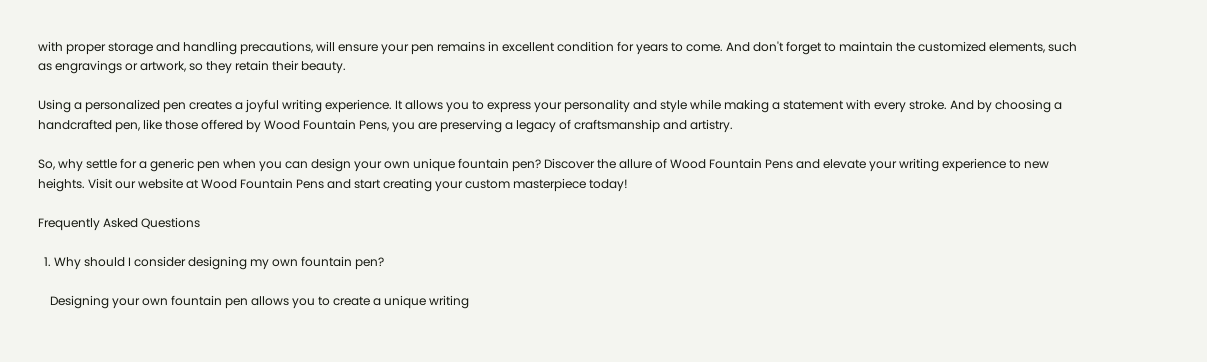with proper storage and handling precautions, will ensure your pen remains in excellent condition for years to come. And don't forget to maintain the customized elements, such as engravings or artwork, so they retain their beauty.

Using a personalized pen creates a joyful writing experience. It allows you to express your personality and style while making a statement with every stroke. And by choosing a handcrafted pen, like those offered by Wood Fountain Pens, you are preserving a legacy of craftsmanship and artistry.

So, why settle for a generic pen when you can design your own unique fountain pen? Discover the allure of Wood Fountain Pens and elevate your writing experience to new heights. Visit our website at Wood Fountain Pens and start creating your custom masterpiece today!

Frequently Asked Questions

  1. Why should I consider designing my own fountain pen?

    Designing your own fountain pen allows you to create a unique writing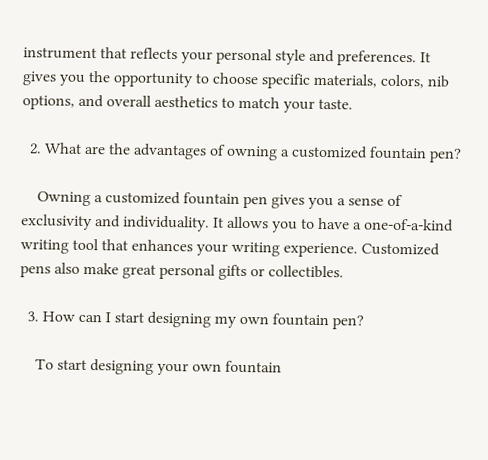instrument that reflects your personal style and preferences. It gives you the opportunity to choose specific materials, colors, nib options, and overall aesthetics to match your taste.

  2. What are the advantages of owning a customized fountain pen?

    Owning a customized fountain pen gives you a sense of exclusivity and individuality. It allows you to have a one-of-a-kind writing tool that enhances your writing experience. Customized pens also make great personal gifts or collectibles.

  3. How can I start designing my own fountain pen?

    To start designing your own fountain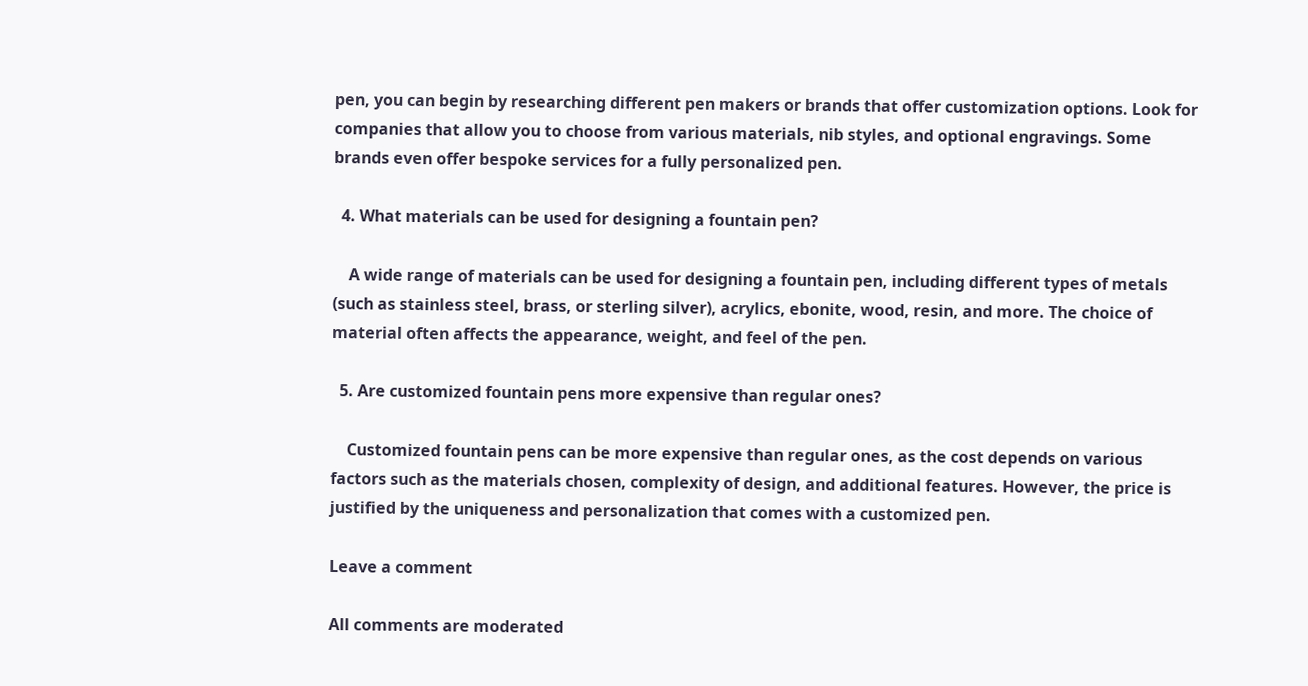pen, you can begin by researching different pen makers or brands that offer customization options. Look for companies that allow you to choose from various materials, nib styles, and optional engravings. Some brands even offer bespoke services for a fully personalized pen.

  4. What materials can be used for designing a fountain pen?

    A wide range of materials can be used for designing a fountain pen, including different types of metals (such as stainless steel, brass, or sterling silver), acrylics, ebonite, wood, resin, and more. The choice of material often affects the appearance, weight, and feel of the pen.

  5. Are customized fountain pens more expensive than regular ones?

    Customized fountain pens can be more expensive than regular ones, as the cost depends on various factors such as the materials chosen, complexity of design, and additional features. However, the price is justified by the uniqueness and personalization that comes with a customized pen.

Leave a comment

All comments are moderated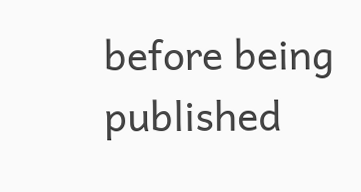before being published